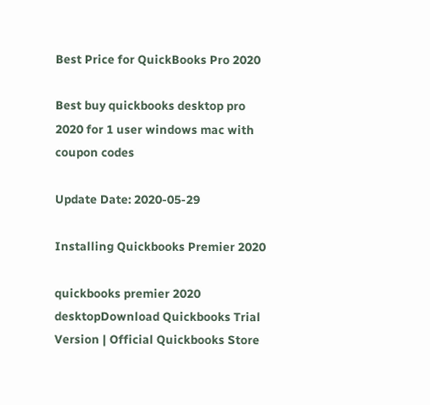Best Price for QuickBooks Pro 2020

Best buy quickbooks desktop pro 2020 for 1 user windows mac with coupon codes

Update Date: 2020-05-29

Installing Quickbooks Premier 2020

quickbooks premier 2020 desktopDownload Quickbooks Trial Version | Official Quickbooks Store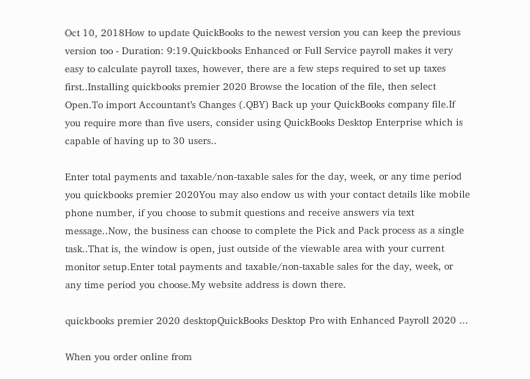Oct 10, 2018How to update QuickBooks to the newest version you can keep the previous version too - Duration: 9:19.Quickbooks Enhanced or Full Service payroll makes it very easy to calculate payroll taxes, however, there are a few steps required to set up taxes first..Installing quickbooks premier 2020 Browse the location of the file, then select Open.To import Accountant’s Changes (.QBY) Back up your QuickBooks company file.If you require more than five users, consider using QuickBooks Desktop Enterprise which is capable of having up to 30 users..

Enter total payments and taxable/non-taxable sales for the day, week, or any time period you quickbooks premier 2020You may also endow us with your contact details like mobile phone number, if you choose to submit questions and receive answers via text message..Now, the business can choose to complete the Pick and Pack process as a single task..That is, the window is open, just outside of the viewable area with your current monitor setup.Enter total payments and taxable/non-taxable sales for the day, week, or any time period you choose.My website address is down there.

quickbooks premier 2020 desktopQuickBooks Desktop Pro with Enhanced Payroll 2020 ...

When you order online from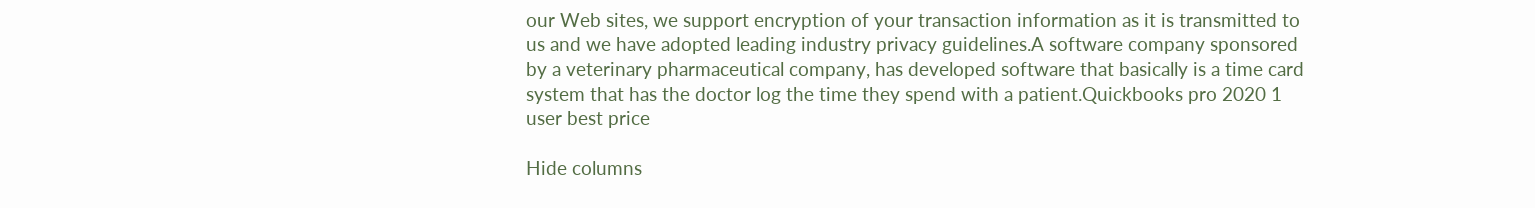our Web sites, we support encryption of your transaction information as it is transmitted to us and we have adopted leading industry privacy guidelines.A software company sponsored by a veterinary pharmaceutical company, has developed software that basically is a time card system that has the doctor log the time they spend with a patient.Quickbooks pro 2020 1 user best price

Hide columns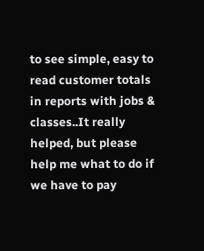to see simple, easy to read customer totals in reports with jobs & classes..It really helped, but please help me what to do if we have to pay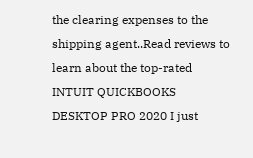the clearing expenses to the shipping agent..Read reviews to learn about the top-rated INTUIT QUICKBOOKS DESKTOP PRO 2020 I just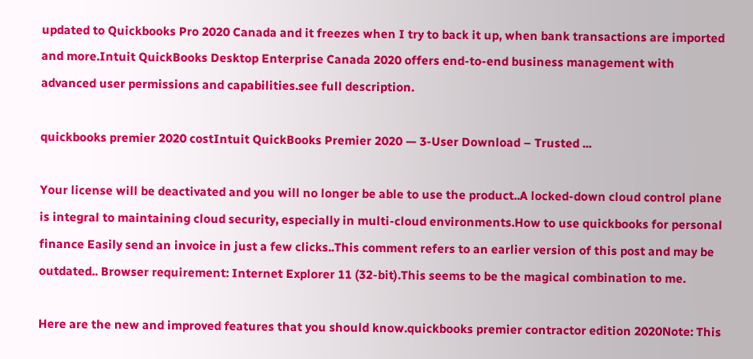updated to Quickbooks Pro 2020 Canada and it freezes when I try to back it up, when bank transactions are imported and more.Intuit QuickBooks Desktop Enterprise Canada 2020 offers end-to-end business management with advanced user permissions and capabilities.see full description.

quickbooks premier 2020 costIntuit QuickBooks Premier 2020 — 3-User Download – Trusted ...

Your license will be deactivated and you will no longer be able to use the product..A locked-down cloud control plane is integral to maintaining cloud security, especially in multi-cloud environments.How to use quickbooks for personal finance Easily send an invoice in just a few clicks..This comment refers to an earlier version of this post and may be outdated.. Browser requirement: Internet Explorer 11 (32-bit).This seems to be the magical combination to me.

Here are the new and improved features that you should know.quickbooks premier contractor edition 2020Note: This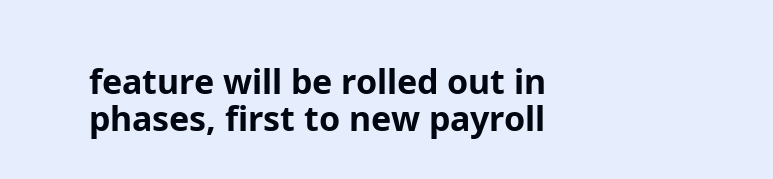feature will be rolled out in phases, first to new payroll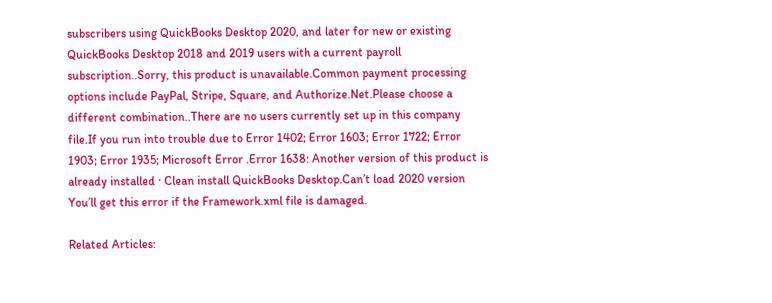subscribers using QuickBooks Desktop 2020, and later for new or existing QuickBooks Desktop 2018 and 2019 users with a current payroll subscription..Sorry, this product is unavailable.Common payment processing options include PayPal, Stripe, Square, and Authorize.Net.Please choose a different combination..There are no users currently set up in this company file.If you run into trouble due to Error 1402; Error 1603; Error 1722; Error 1903; Error 1935; Microsoft Error .Error 1638: Another version of this product is already installed · Clean install QuickBooks Desktop.Can’t load 2020 version You’ll get this error if the Framework.xml file is damaged.

Related Articles: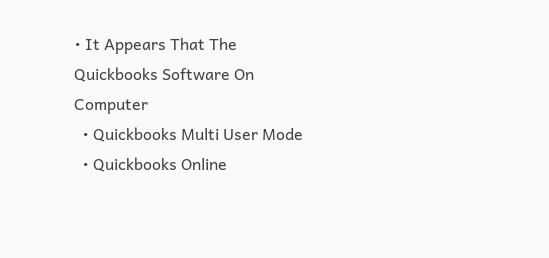• It Appears That The Quickbooks Software On Computer
  • Quickbooks Multi User Mode
  • Quickbooks Online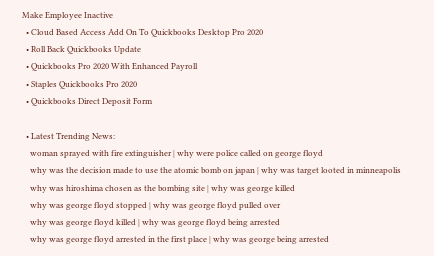Make Employee Inactive
  • Cloud Based Access Add On To Quickbooks Desktop Pro 2020
  • Roll Back Quickbooks Update
  • Quickbooks Pro 2020 With Enhanced Payroll
  • Staples Quickbooks Pro 2020
  • Quickbooks Direct Deposit Form

  • Latest Trending News:
    woman sprayed with fire extinguisher | why were police called on george floyd
    why was the decision made to use the atomic bomb on japan | why was target looted in minneapolis
    why was hiroshima chosen as the bombing site | why was george killed
    why was george floyd stopped | why was george floyd pulled over
    why was george floyd killed | why was george floyd being arrested
    why was george floyd arrested in the first place | why was george being arrested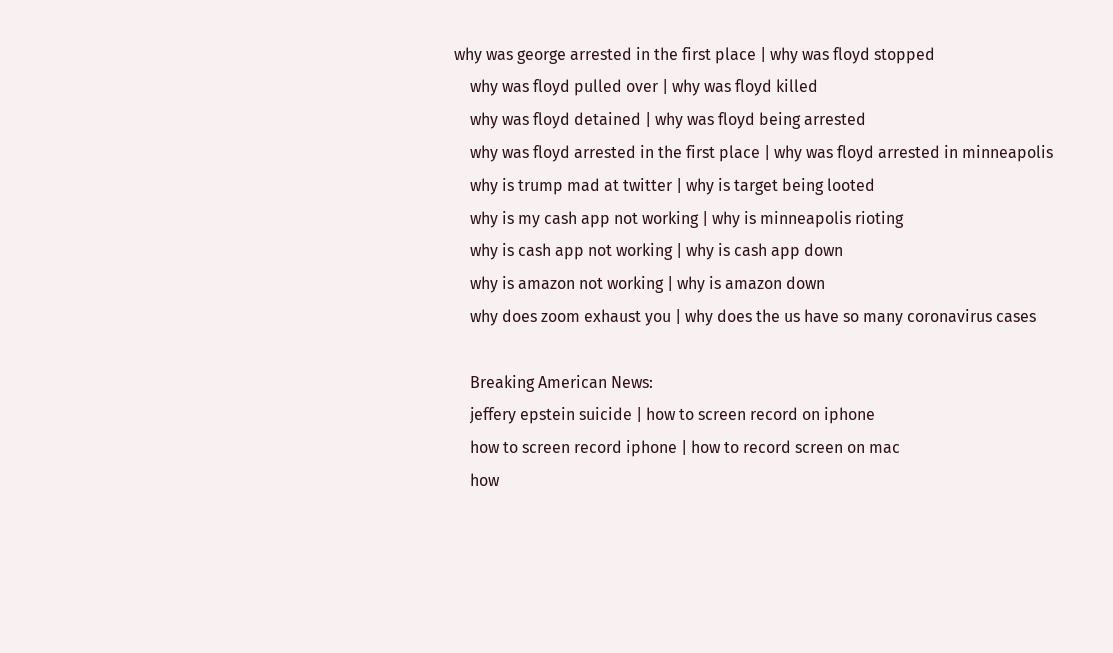why was george arrested in the first place | why was floyd stopped
    why was floyd pulled over | why was floyd killed
    why was floyd detained | why was floyd being arrested
    why was floyd arrested in the first place | why was floyd arrested in minneapolis
    why is trump mad at twitter | why is target being looted
    why is my cash app not working | why is minneapolis rioting
    why is cash app not working | why is cash app down
    why is amazon not working | why is amazon down
    why does zoom exhaust you | why does the us have so many coronavirus cases

    Breaking American News:
    jeffery epstein suicide | how to screen record on iphone
    how to screen record iphone | how to record screen on mac
    how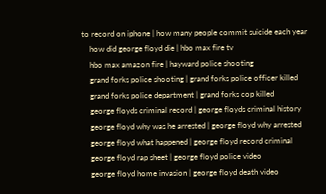to record on iphone | how many people commit suicide each year
    how did george floyd die | hbo max fire tv
    hbo max amazon fire | hayward police shooting
    grand forks police shooting | grand forks police officer killed
    grand forks police department | grand forks cop killed
    george floyds criminal record | george floyds criminal history
    george floyd why was he arrested | george floyd why arrested
    george floyd what happened | george floyd record criminal
    george floyd rap sheet | george floyd police video
    george floyd home invasion | george floyd death video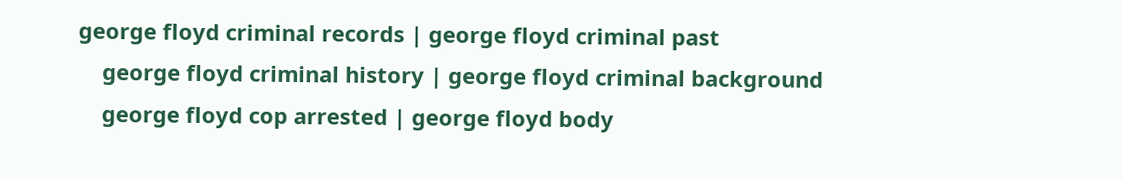george floyd criminal records | george floyd criminal past
    george floyd criminal history | george floyd criminal background
    george floyd cop arrested | george floyd body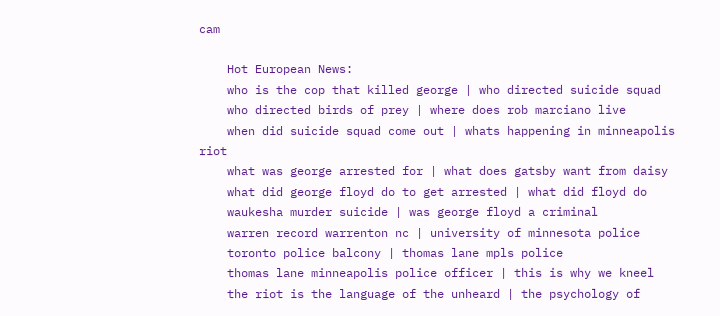cam

    Hot European News:
    who is the cop that killed george | who directed suicide squad
    who directed birds of prey | where does rob marciano live
    when did suicide squad come out | whats happening in minneapolis riot
    what was george arrested for | what does gatsby want from daisy
    what did george floyd do to get arrested | what did floyd do
    waukesha murder suicide | was george floyd a criminal
    warren record warrenton nc | university of minnesota police
    toronto police balcony | thomas lane mpls police
    thomas lane minneapolis police officer | this is why we kneel
    the riot is the language of the unheard | the psychology of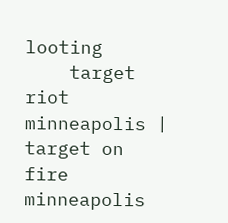looting
    target riot minneapolis | target on fire minneapolis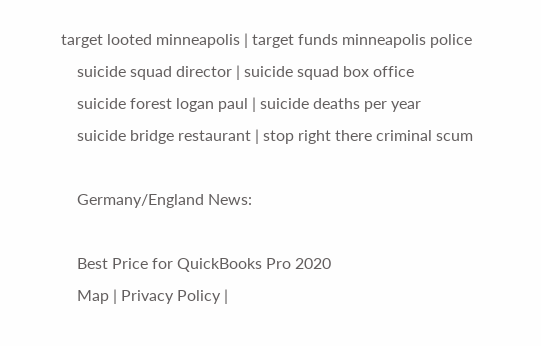target looted minneapolis | target funds minneapolis police
    suicide squad director | suicide squad box office
    suicide forest logan paul | suicide deaths per year
    suicide bridge restaurant | stop right there criminal scum

    Germany/England News:

    Best Price for QuickBooks Pro 2020
    Map | Privacy Policy |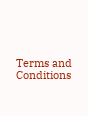Terms and Conditions